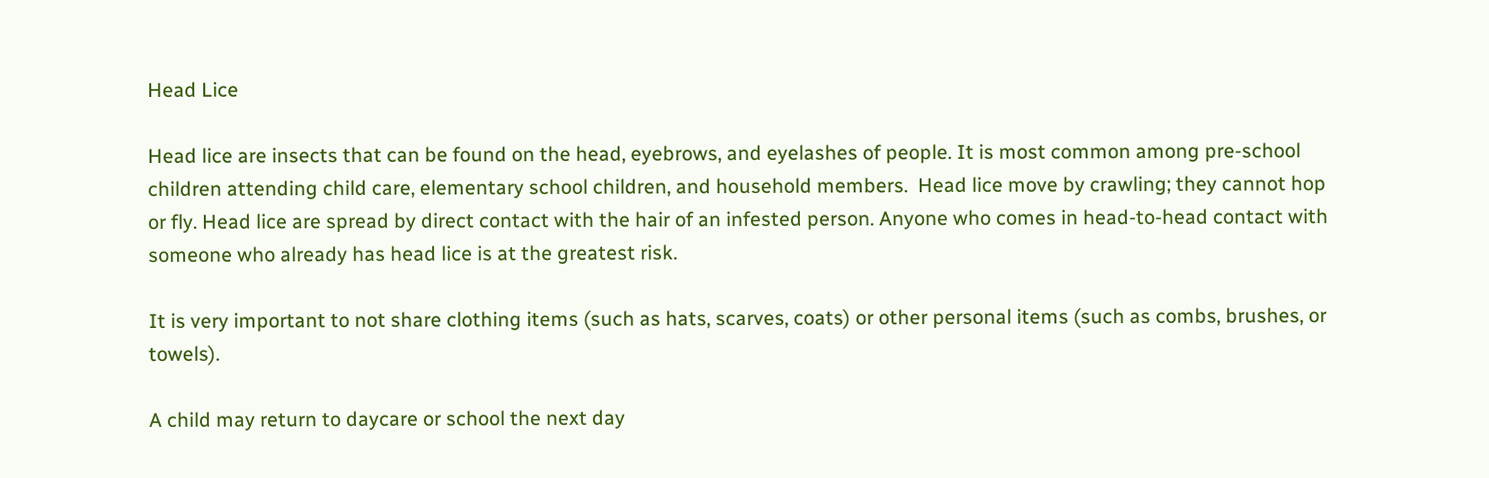Head Lice

Head lice are insects that can be found on the head, eyebrows, and eyelashes of people. It is most common among pre-school children attending child care, elementary school children, and household members.  Head lice move by crawling; they cannot hop or fly. Head lice are spread by direct contact with the hair of an infested person. Anyone who comes in head-to-head contact with someone who already has head lice is at the greatest risk.

It is very important to not share clothing items (such as hats, scarves, coats) or other personal items (such as combs, brushes, or towels).

A child may return to daycare or school the next day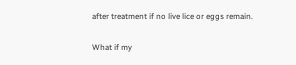after treatment if no live lice or eggs remain.

What if my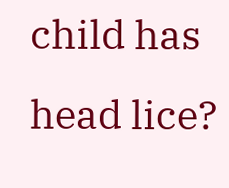child has head lice?